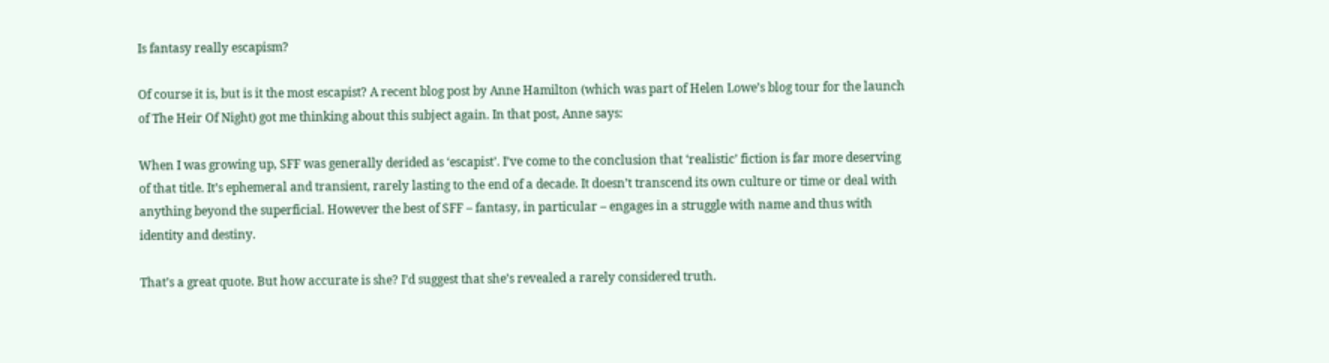Is fantasy really escapism?

Of course it is, but is it the most escapist? A recent blog post by Anne Hamilton (which was part of Helen Lowe’s blog tour for the launch of The Heir Of Night) got me thinking about this subject again. In that post, Anne says:

When I was growing up, SFF was generally derided as ‘escapist’. I’ve come to the conclusion that ‘realistic’ fiction is far more deserving of that title. It’s ephemeral and transient, rarely lasting to the end of a decade. It doesn’t transcend its own culture or time or deal with anything beyond the superficial. However the best of SFF – fantasy, in particular – engages in a struggle with name and thus with identity and destiny.

That’s a great quote. But how accurate is she? I’d suggest that she’s revealed a rarely considered truth.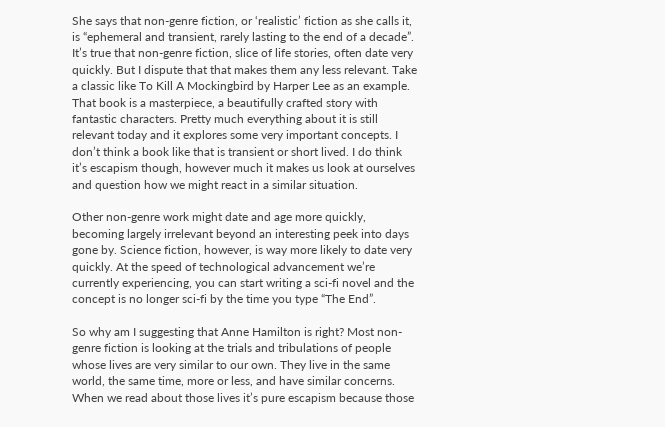She says that non-genre fiction, or ‘realistic’ fiction as she calls it, is “ephemeral and transient, rarely lasting to the end of a decade”. It’s true that non-genre fiction, slice of life stories, often date very quickly. But I dispute that that makes them any less relevant. Take a classic like To Kill A Mockingbird by Harper Lee as an example. That book is a masterpiece, a beautifully crafted story with fantastic characters. Pretty much everything about it is still relevant today and it explores some very important concepts. I don’t think a book like that is transient or short lived. I do think it’s escapism though, however much it makes us look at ourselves and question how we might react in a similar situation.

Other non-genre work might date and age more quickly, becoming largely irrelevant beyond an interesting peek into days gone by. Science fiction, however, is way more likely to date very quickly. At the speed of technological advancement we’re currently experiencing, you can start writing a sci-fi novel and the concept is no longer sci-fi by the time you type “The End”.

So why am I suggesting that Anne Hamilton is right? Most non-genre fiction is looking at the trials and tribulations of people whose lives are very similar to our own. They live in the same world, the same time, more or less, and have similar concerns. When we read about those lives it’s pure escapism because those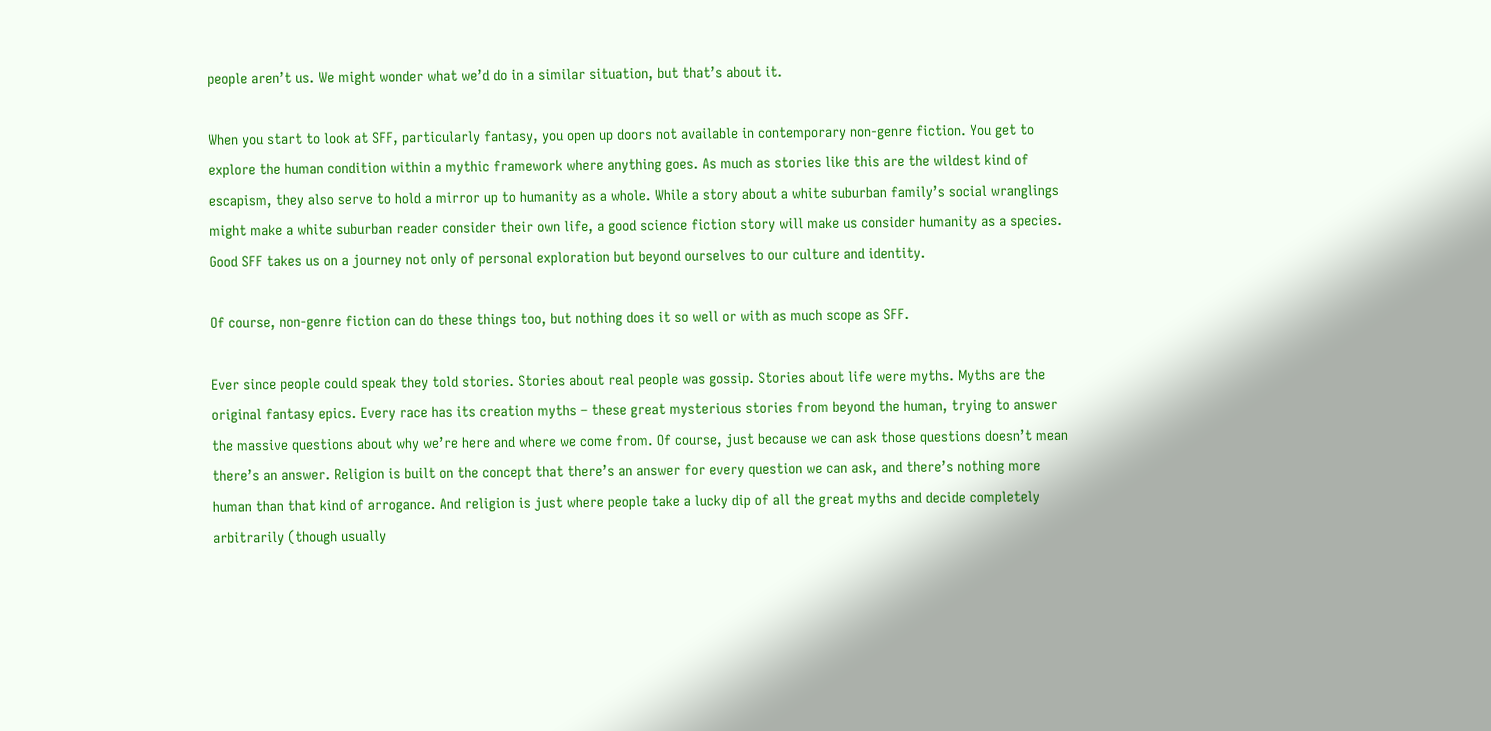people aren’t us. We might wonder what we’d do in a similar situation, but that’s about it.

When you start to look at SFF, particularly fantasy, you open up doors not available in contemporary non-genre fiction. You get to explore the human condition within a mythic framework where anything goes. As much as stories like this are the wildest kind of escapism, they also serve to hold a mirror up to humanity as a whole. While a story about a white suburban family’s social wranglings might make a white suburban reader consider their own life, a good science fiction story will make us consider humanity as a species. Good SFF takes us on a journey not only of personal exploration but beyond ourselves to our culture and identity.

Of course, non-genre fiction can do these things too, but nothing does it so well or with as much scope as SFF.

Ever since people could speak they told stories. Stories about real people was gossip. Stories about life were myths. Myths are the original fantasy epics. Every race has its creation myths – these great mysterious stories from beyond the human, trying to answer the massive questions about why we’re here and where we come from. Of course, just because we can ask those questions doesn’t mean there’s an answer. Religion is built on the concept that there’s an answer for every question we can ask, and there’s nothing more human than that kind of arrogance. And religion is just where people take a lucky dip of all the great myths and decide completely arbitrarily (though usually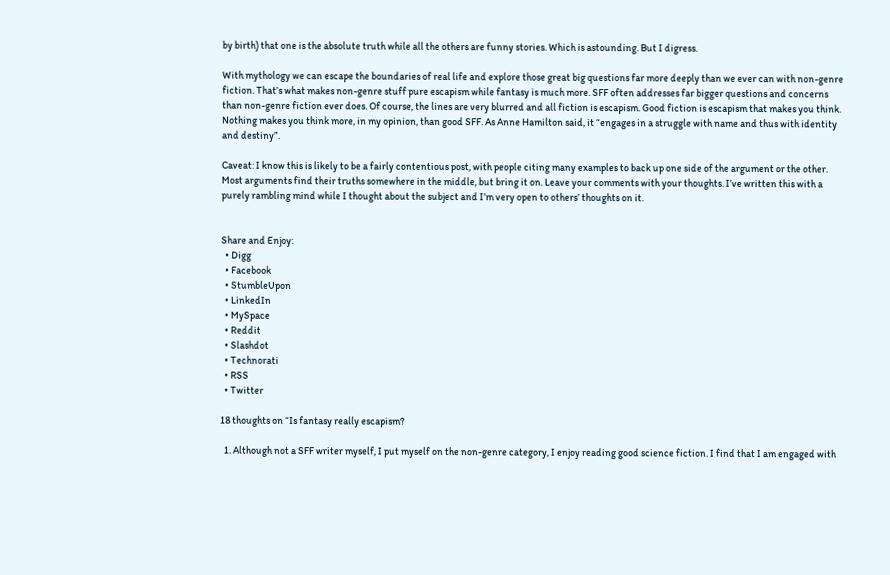by birth) that one is the absolute truth while all the others are funny stories. Which is astounding. But I digress.

With mythology we can escape the boundaries of real life and explore those great big questions far more deeply than we ever can with non-genre fiction. That’s what makes non-genre stuff pure escapism while fantasy is much more. SFF often addresses far bigger questions and concerns than non-genre fiction ever does. Of course, the lines are very blurred and all fiction is escapism. Good fiction is escapism that makes you think. Nothing makes you think more, in my opinion, than good SFF. As Anne Hamilton said, it “engages in a struggle with name and thus with identity and destiny”.

Caveat: I know this is likely to be a fairly contentious post, with people citing many examples to back up one side of the argument or the other. Most arguments find their truths somewhere in the middle, but bring it on. Leave your comments with your thoughts. I’ve written this with a purely rambling mind while I thought about the subject and I’m very open to others’ thoughts on it.


Share and Enjoy:
  • Digg
  • Facebook
  • StumbleUpon
  • LinkedIn
  • MySpace
  • Reddit
  • Slashdot
  • Technorati
  • RSS
  • Twitter

18 thoughts on “Is fantasy really escapism?

  1. Although not a SFF writer myself, I put myself on the non-genre category, I enjoy reading good science fiction. I find that I am engaged with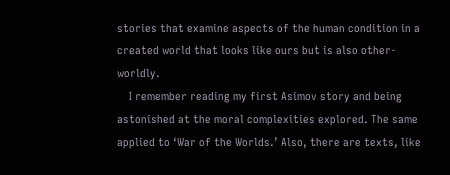stories that examine aspects of the human condition in a created world that looks like ours but is also other-worldly.
    I remember reading my first Asimov story and being astonished at the moral complexities explored. The same applied to ‘War of the Worlds.’ Also, there are texts, like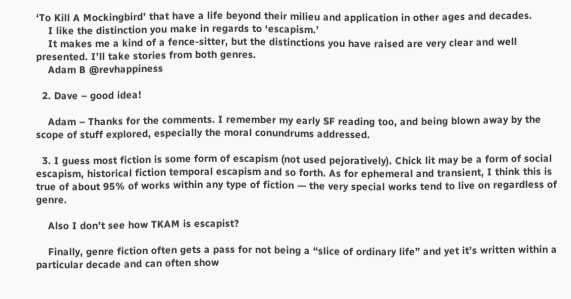‘To Kill A Mockingbird’ that have a life beyond their milieu and application in other ages and decades.
    I like the distinction you make in regards to ‘escapism.’
    It makes me a kind of a fence-sitter, but the distinctions you have raised are very clear and well presented. I’ll take stories from both genres.
    Adam B @revhappiness

  2. Dave – good idea!

    Adam – Thanks for the comments. I remember my early SF reading too, and being blown away by the scope of stuff explored, especially the moral conundrums addressed.

  3. I guess most fiction is some form of escapism (not used pejoratively). Chick lit may be a form of social escapism, historical fiction temporal escapism and so forth. As for ephemeral and transient, I think this is true of about 95% of works within any type of fiction — the very special works tend to live on regardless of genre.

    Also I don’t see how TKAM is escapist?

    Finally, genre fiction often gets a pass for not being a “slice of ordinary life” and yet it’s written within a particular decade and can often show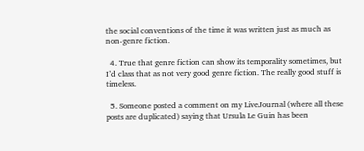the social conventions of the time it was written just as much as non-genre fiction.

  4. True that genre fiction can show its temporality sometimes, but I’d class that as not very good genre fiction. The really good stuff is timeless.

  5. Someone posted a comment on my LiveJournal (where all these posts are duplicated) saying that Ursula Le Guin has been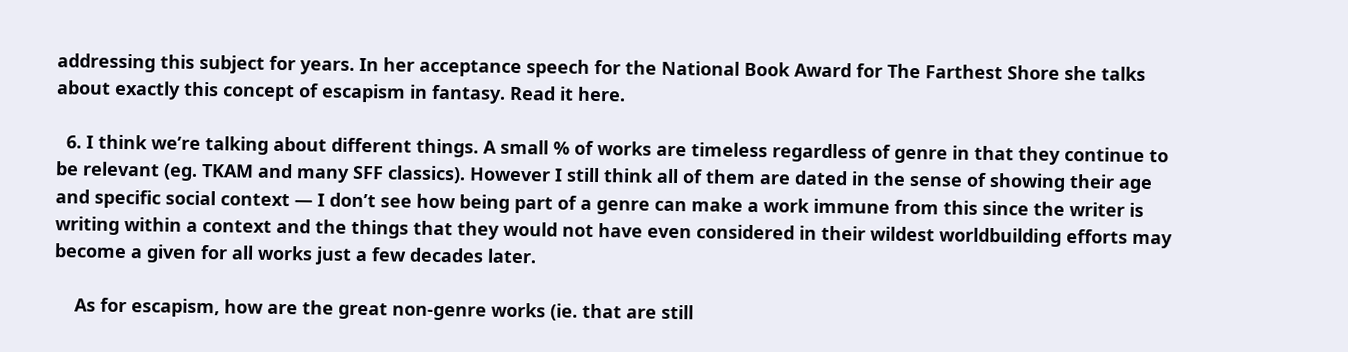addressing this subject for years. In her acceptance speech for the National Book Award for The Farthest Shore she talks about exactly this concept of escapism in fantasy. Read it here.

  6. I think we’re talking about different things. A small % of works are timeless regardless of genre in that they continue to be relevant (eg. TKAM and many SFF classics). However I still think all of them are dated in the sense of showing their age and specific social context — I don’t see how being part of a genre can make a work immune from this since the writer is writing within a context and the things that they would not have even considered in their wildest worldbuilding efforts may become a given for all works just a few decades later.

    As for escapism, how are the great non-genre works (ie. that are still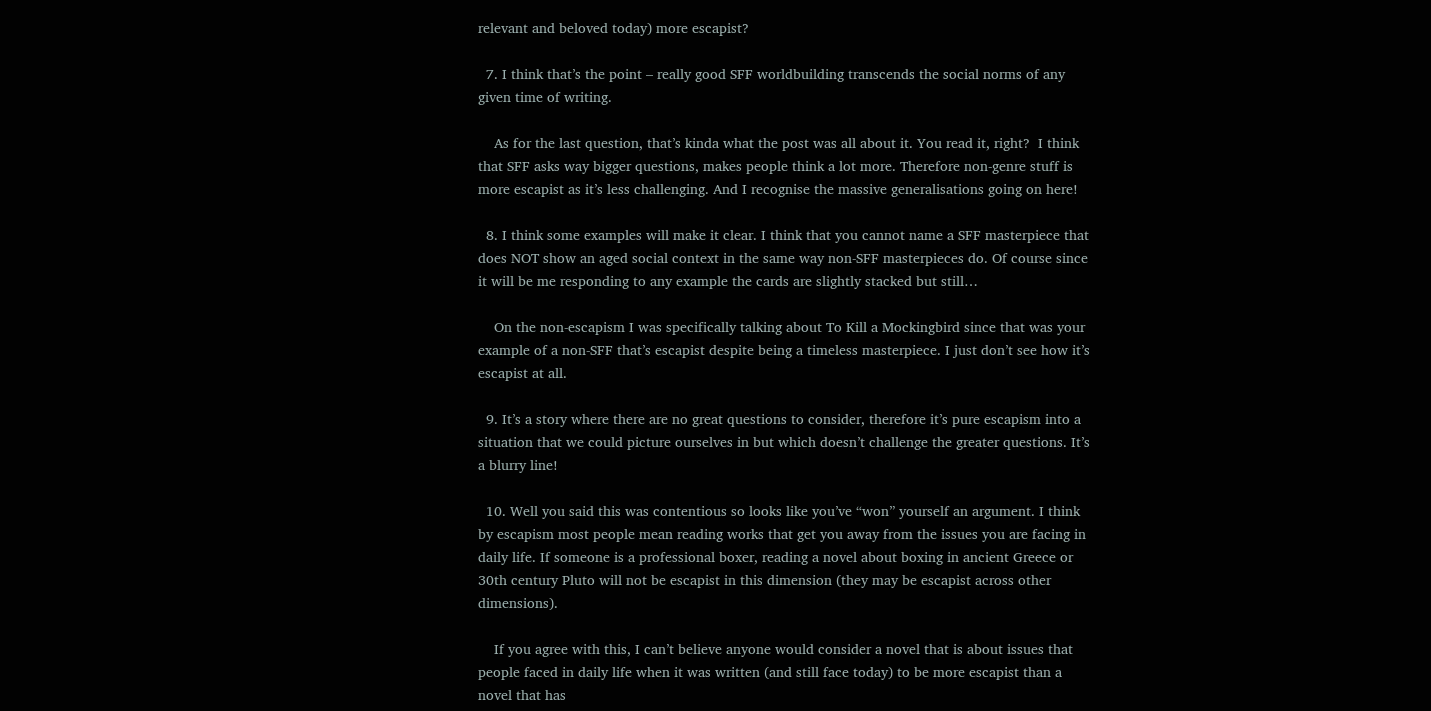relevant and beloved today) more escapist?

  7. I think that’s the point – really good SFF worldbuilding transcends the social norms of any given time of writing.

    As for the last question, that’s kinda what the post was all about it. You read it, right?  I think that SFF asks way bigger questions, makes people think a lot more. Therefore non-genre stuff is more escapist as it’s less challenging. And I recognise the massive generalisations going on here!

  8. I think some examples will make it clear. I think that you cannot name a SFF masterpiece that does NOT show an aged social context in the same way non-SFF masterpieces do. Of course since it will be me responding to any example the cards are slightly stacked but still…

    On the non-escapism I was specifically talking about To Kill a Mockingbird since that was your example of a non-SFF that’s escapist despite being a timeless masterpiece. I just don’t see how it’s escapist at all.

  9. It’s a story where there are no great questions to consider, therefore it’s pure escapism into a situation that we could picture ourselves in but which doesn’t challenge the greater questions. It’s a blurry line!

  10. Well you said this was contentious so looks like you’ve “won” yourself an argument. I think by escapism most people mean reading works that get you away from the issues you are facing in daily life. If someone is a professional boxer, reading a novel about boxing in ancient Greece or 30th century Pluto will not be escapist in this dimension (they may be escapist across other dimensions).

    If you agree with this, I can’t believe anyone would consider a novel that is about issues that people faced in daily life when it was written (and still face today) to be more escapist than a novel that has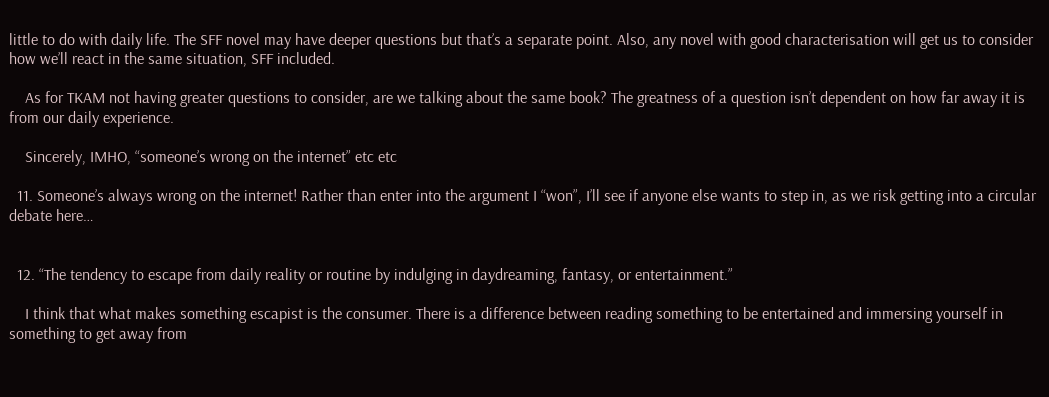little to do with daily life. The SFF novel may have deeper questions but that’s a separate point. Also, any novel with good characterisation will get us to consider how we’ll react in the same situation, SFF included.

    As for TKAM not having greater questions to consider, are we talking about the same book? The greatness of a question isn’t dependent on how far away it is from our daily experience.

    Sincerely, IMHO, “someone’s wrong on the internet” etc etc

  11. Someone’s always wrong on the internet! Rather than enter into the argument I “won”, I’ll see if anyone else wants to step in, as we risk getting into a circular debate here…


  12. “The tendency to escape from daily reality or routine by indulging in daydreaming, fantasy, or entertainment.”

    I think that what makes something escapist is the consumer. There is a difference between reading something to be entertained and immersing yourself in something to get away from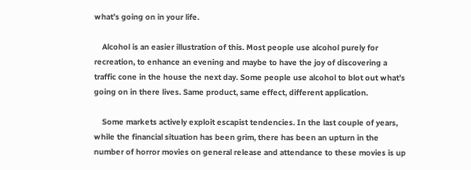what’s going on in your life.

    Alcohol is an easier illustration of this. Most people use alcohol purely for recreation, to enhance an evening and maybe to have the joy of discovering a traffic cone in the house the next day. Some people use alcohol to blot out what’s going on in there lives. Same product, same effect, different application.

    Some markets actively exploit escapist tendencies. In the last couple of years, while the financial situation has been grim, there has been an upturn in the number of horror movies on general release and attendance to these movies is up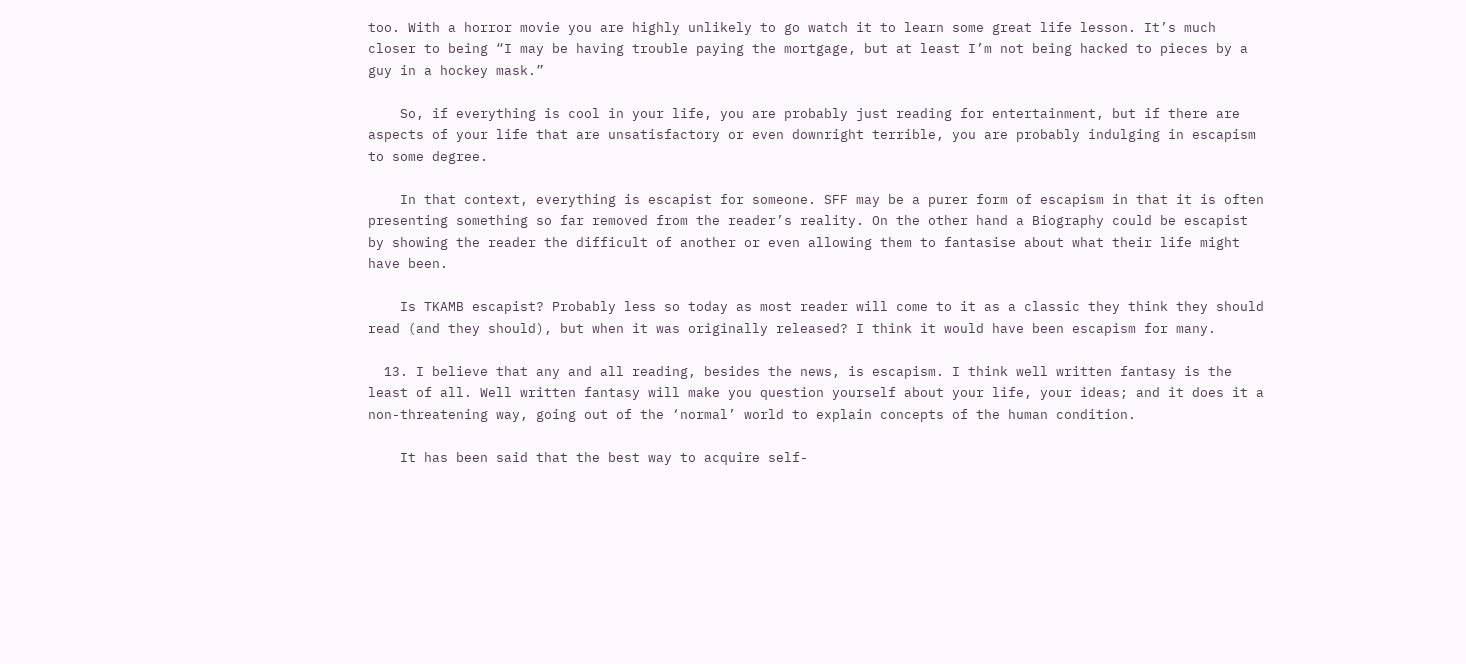too. With a horror movie you are highly unlikely to go watch it to learn some great life lesson. It’s much closer to being “I may be having trouble paying the mortgage, but at least I’m not being hacked to pieces by a guy in a hockey mask.”

    So, if everything is cool in your life, you are probably just reading for entertainment, but if there are aspects of your life that are unsatisfactory or even downright terrible, you are probably indulging in escapism to some degree.

    In that context, everything is escapist for someone. SFF may be a purer form of escapism in that it is often presenting something so far removed from the reader’s reality. On the other hand a Biography could be escapist by showing the reader the difficult of another or even allowing them to fantasise about what their life might have been.

    Is TKAMB escapist? Probably less so today as most reader will come to it as a classic they think they should read (and they should), but when it was originally released? I think it would have been escapism for many.

  13. I believe that any and all reading, besides the news, is escapism. I think well written fantasy is the least of all. Well written fantasy will make you question yourself about your life, your ideas; and it does it a non-threatening way, going out of the ‘normal’ world to explain concepts of the human condition.

    It has been said that the best way to acquire self-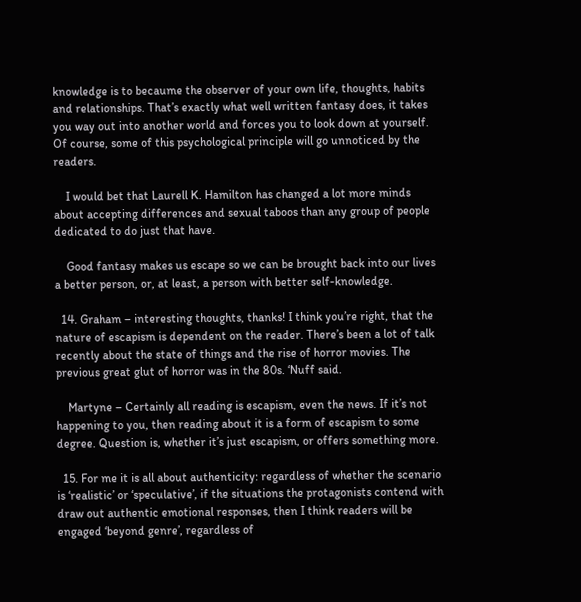knowledge is to becaume the observer of your own life, thoughts, habits and relationships. That’s exactly what well written fantasy does, it takes you way out into another world and forces you to look down at yourself. Of course, some of this psychological principle will go unnoticed by the readers.

    I would bet that Laurell K. Hamilton has changed a lot more minds about accepting differences and sexual taboos than any group of people dedicated to do just that have.

    Good fantasy makes us escape so we can be brought back into our lives a better person, or, at least, a person with better self-knowledge.

  14. Graham – interesting thoughts, thanks! I think you’re right, that the nature of escapism is dependent on the reader. There’s been a lot of talk recently about the state of things and the rise of horror movies. The previous great glut of horror was in the 80s. ‘Nuff said.

    Martyne – Certainly all reading is escapism, even the news. If it’s not happening to you, then reading about it is a form of escapism to some degree. Question is, whether it’s just escapism, or offers something more.

  15. For me it is all about authenticity: regardless of whether the scenario is ‘realistic’ or ‘speculative’, if the situations the protagonists contend with draw out authentic emotional responses, then I think readers will be engaged ‘beyond genre’, regardless of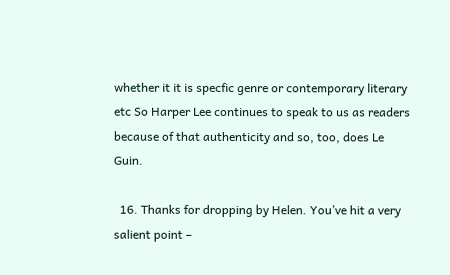whether it it is specfic genre or contemporary literary etc So Harper Lee continues to speak to us as readers because of that authenticity and so, too, does Le Guin.

  16. Thanks for dropping by Helen. You’ve hit a very salient point –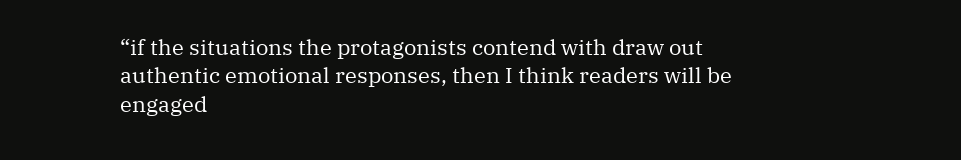“if the situations the protagonists contend with draw out authentic emotional responses, then I think readers will be engaged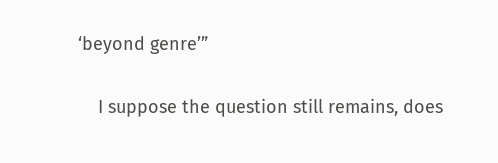‘beyond genre’”

    I suppose the question still remains, does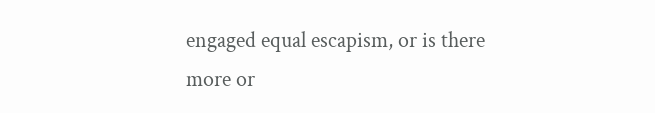engaged equal escapism, or is there more or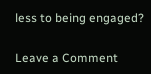less to being engaged?

Leave a Comment